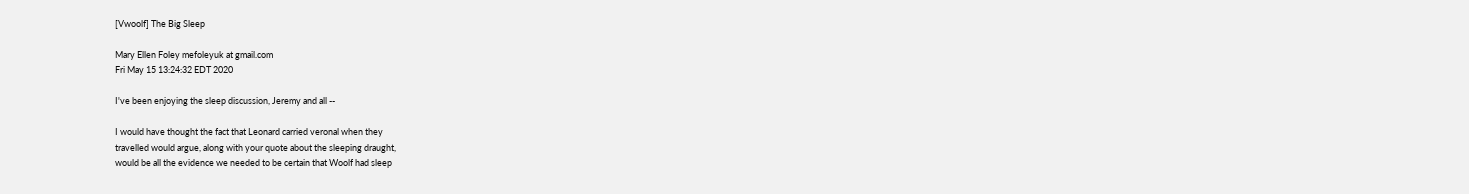[Vwoolf] The Big Sleep

Mary Ellen Foley mefoleyuk at gmail.com
Fri May 15 13:24:32 EDT 2020

I've been enjoying the sleep discussion, Jeremy and all --

I would have thought the fact that Leonard carried veronal when they
travelled would argue, along with your quote about the sleeping draught,
would be all the evidence we needed to be certain that Woolf had sleep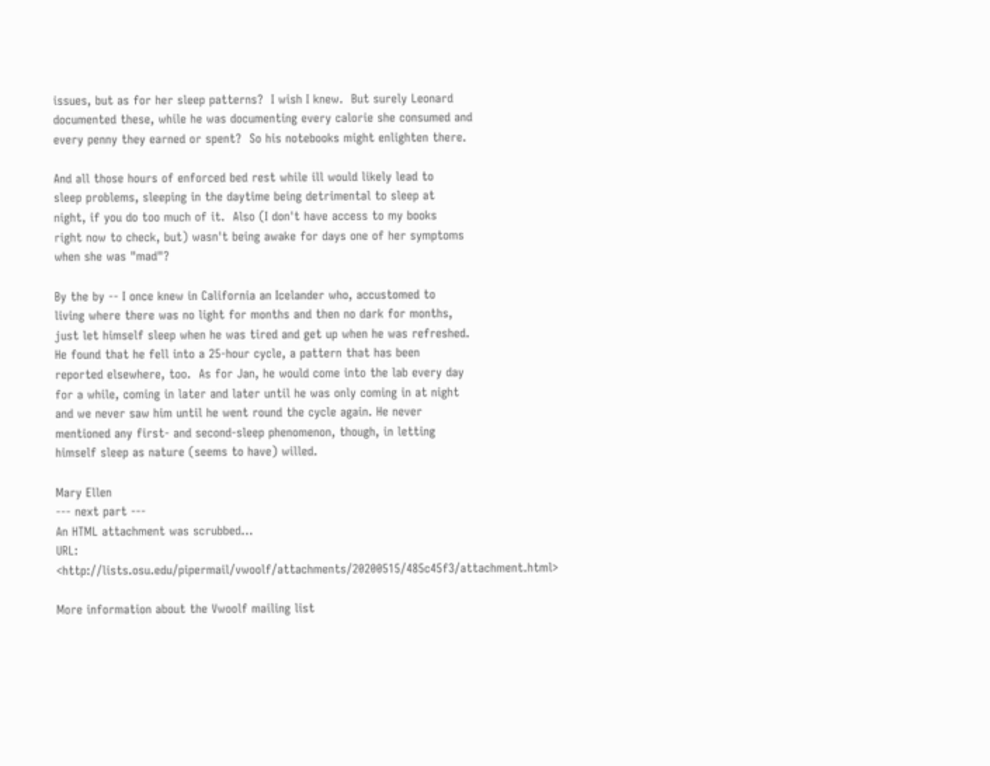issues, but as for her sleep patterns?  I wish I knew.  But surely Leonard
documented these, while he was documenting every calorie she consumed and
every penny they earned or spent?  So his notebooks might enlighten there.

And all those hours of enforced bed rest while ill would likely lead to
sleep problems, sleeping in the daytime being detrimental to sleep at
night, if you do too much of it.  Also (I don't have access to my books
right now to check, but) wasn't being awake for days one of her symptoms
when she was "mad"?

By the by -- I once knew in California an Icelander who, accustomed to
living where there was no light for months and then no dark for months,
just let himself sleep when he was tired and get up when he was refreshed.
He found that he fell into a 25-hour cycle, a pattern that has been
reported elsewhere, too.  As for Jan, he would come into the lab every day
for a while, coming in later and later until he was only coming in at night
and we never saw him until he went round the cycle again. He never
mentioned any first- and second-sleep phenomenon, though, in letting
himself sleep as nature (seems to have) willed.

Mary Ellen
--- next part ---
An HTML attachment was scrubbed...
URL: <http://lists.osu.edu/pipermail/vwoolf/attachments/20200515/485c45f3/attachment.html>

More information about the Vwoolf mailing list